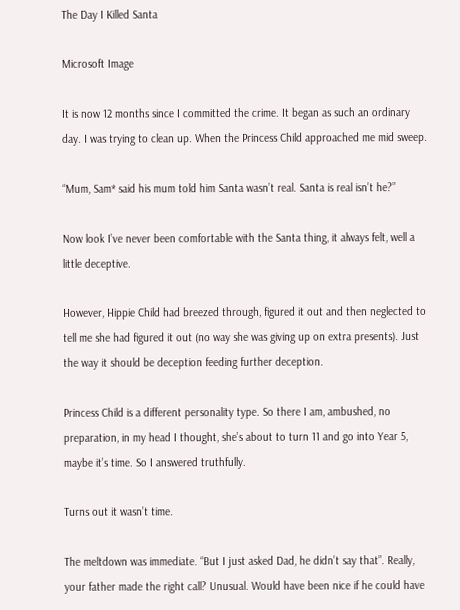The Day I Killed Santa

Microsoft Image

It is now 12 months since I committed the crime. It began as such an ordinary day. I was trying to clean up. When the Princess Child approached me mid sweep.

“Mum, Sam* said his mum told him Santa wasn’t real. Santa is real isn’t he?”

Now look I’ve never been comfortable with the Santa thing, it always felt, well a little deceptive.

However, Hippie Child had breezed through, figured it out and then neglected to tell me she had figured it out (no way she was giving up on extra presents). Just the way it should be deception feeding further deception.

Princess Child is a different personality type. So there I am, ambushed, no preparation, in my head I thought, she’s about to turn 11 and go into Year 5, maybe it’s time. So I answered truthfully.

Turns out it wasn’t time.

The meltdown was immediate. “But I just asked Dad, he didn’t say that”. Really, your father made the right call? Unusual. Would have been nice if he could have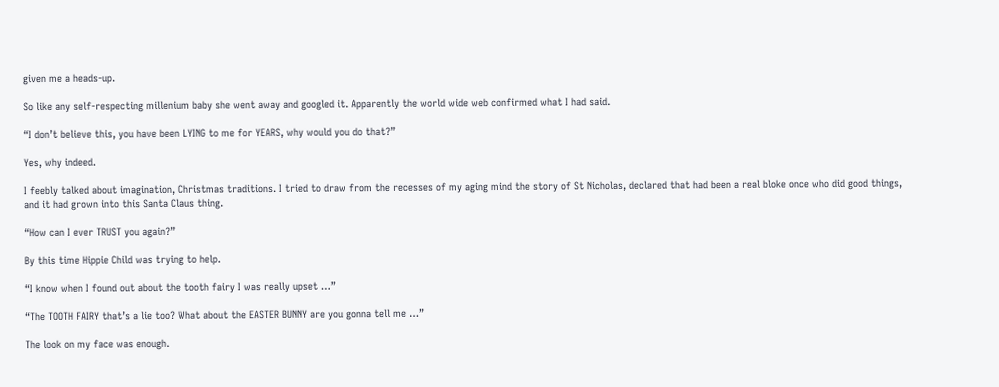given me a heads-up.

So like any self-respecting millenium baby she went away and googled it. Apparently the world wide web confirmed what I had said.

“I don’t believe this, you have been LYING to me for YEARS, why would you do that?”

Yes, why indeed.

I feebly talked about imagination, Christmas traditions. I tried to draw from the recesses of my aging mind the story of St Nicholas, declared that had been a real bloke once who did good things, and it had grown into this Santa Claus thing.

“How can I ever TRUST you again?”

By this time Hippie Child was trying to help.

“I know when I found out about the tooth fairy I was really upset …”

“The TOOTH FAIRY that’s a lie too? What about the EASTER BUNNY are you gonna tell me …”

The look on my face was enough.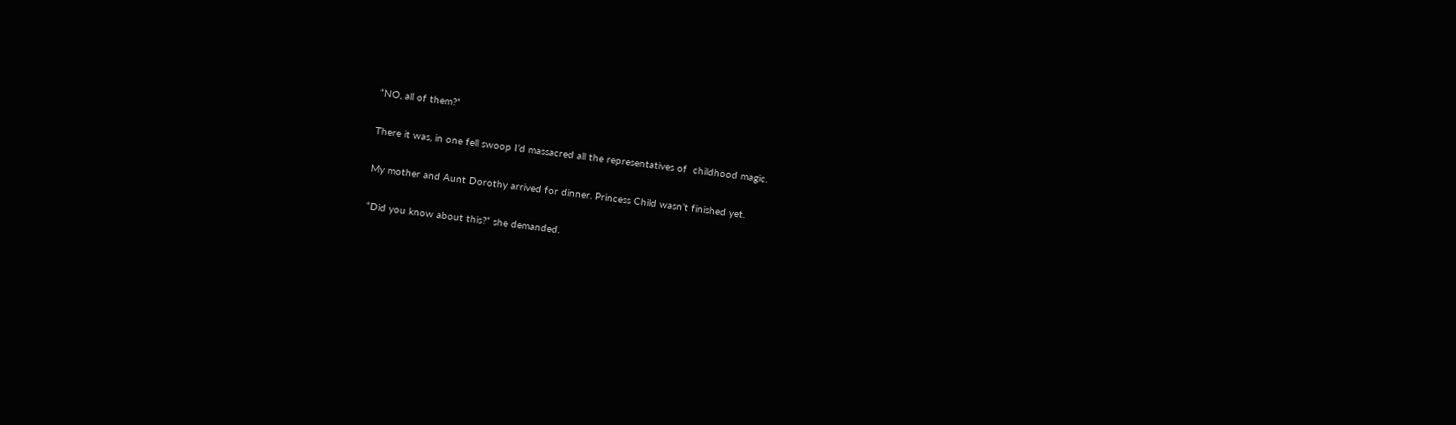“NO, all of them?”

There it was, in one fell swoop I’d massacred all the representatives of  childhood magic.

My mother and Aunt Dorothy arrived for dinner. Princess Child wasn’t finished yet.

“Did you know about this?” she demanded.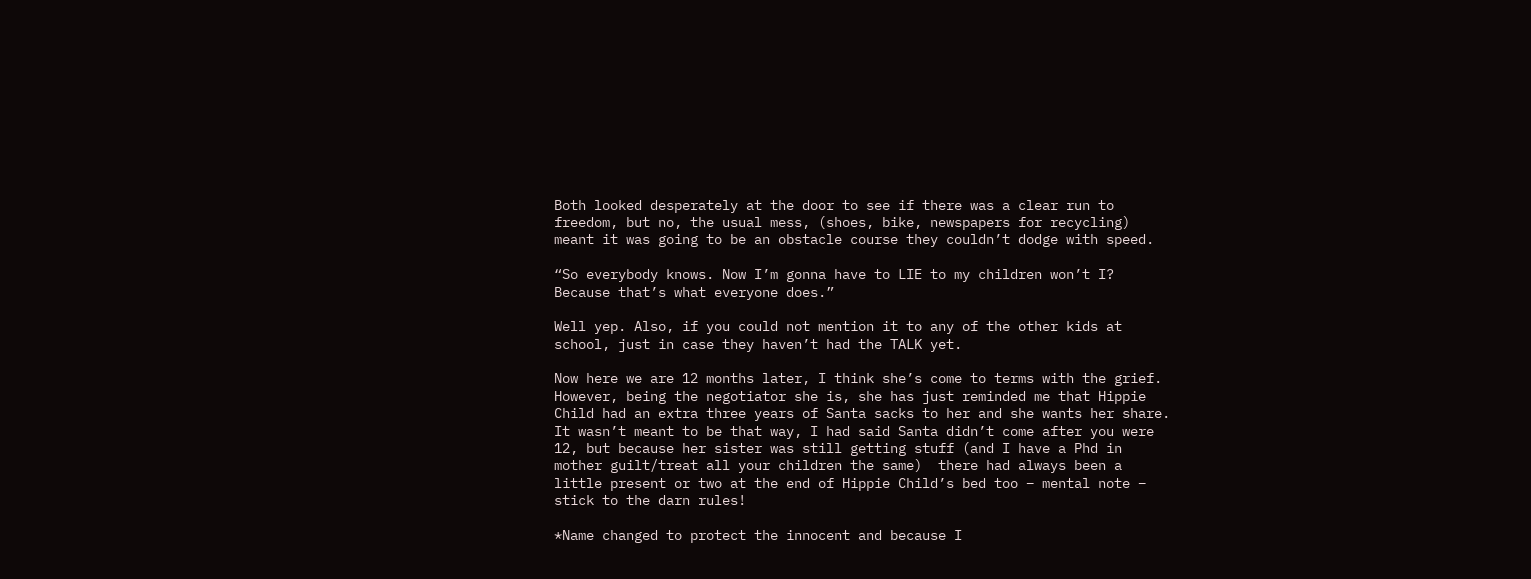Both looked desperately at the door to see if there was a clear run to freedom, but no, the usual mess, (shoes, bike, newspapers for recycling) meant it was going to be an obstacle course they couldn’t dodge with speed.

“So everybody knows. Now I’m gonna have to LIE to my children won’t I? Because that’s what everyone does.”

Well yep. Also, if you could not mention it to any of the other kids at school, just in case they haven’t had the TALK yet.

Now here we are 12 months later, I think she’s come to terms with the grief. However, being the negotiator she is, she has just reminded me that Hippie Child had an extra three years of Santa sacks to her and she wants her share. It wasn’t meant to be that way, I had said Santa didn’t come after you were 12, but because her sister was still getting stuff (and I have a Phd in mother guilt/treat all your children the same)  there had always been a little present or two at the end of Hippie Child’s bed too – mental note – stick to the darn rules!

*Name changed to protect the innocent and because I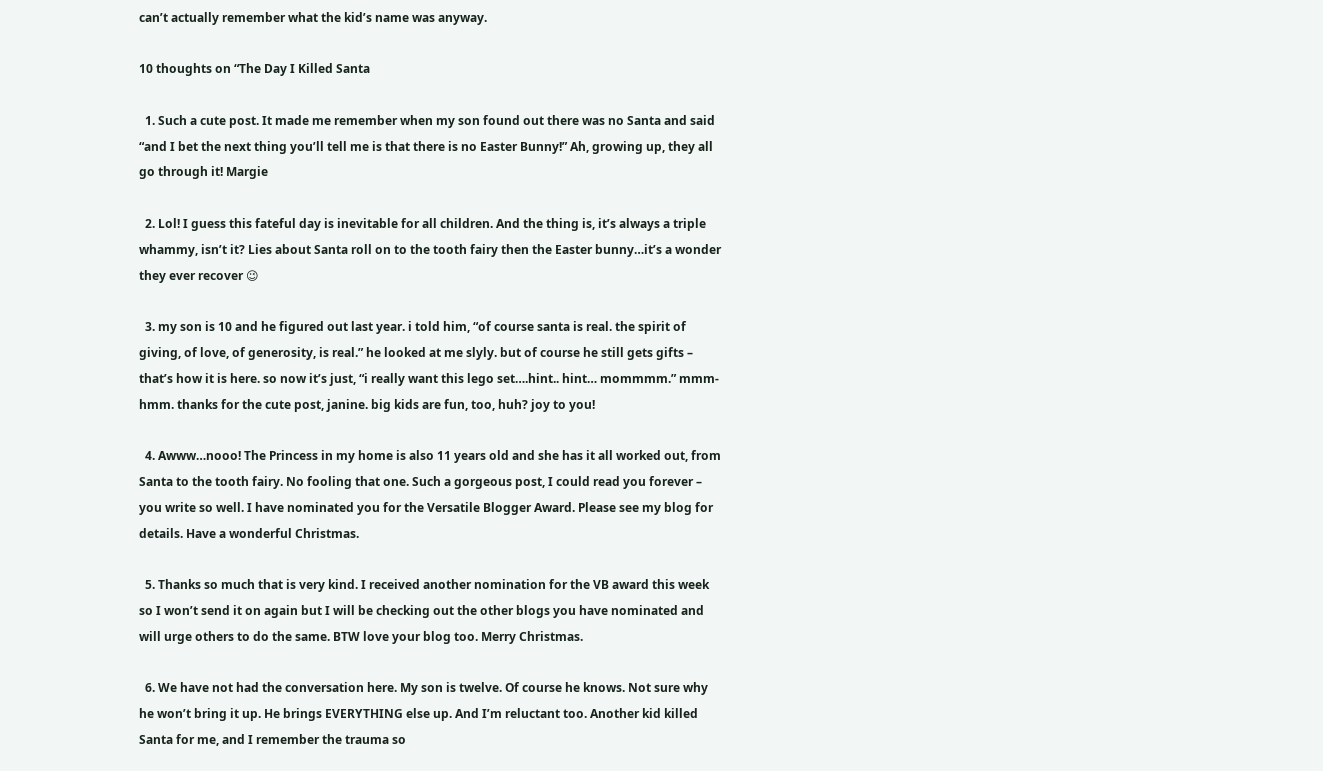can’t actually remember what the kid’s name was anyway.

10 thoughts on “The Day I Killed Santa

  1. Such a cute post. It made me remember when my son found out there was no Santa and said “and I bet the next thing you’ll tell me is that there is no Easter Bunny!” Ah, growing up, they all go through it! Margie

  2. Lol! I guess this fateful day is inevitable for all children. And the thing is, it’s always a triple whammy, isn’t it? Lies about Santa roll on to the tooth fairy then the Easter bunny…it’s a wonder they ever recover 😉

  3. my son is 10 and he figured out last year. i told him, “of course santa is real. the spirit of giving, of love, of generosity, is real.” he looked at me slyly. but of course he still gets gifts – that’s how it is here. so now it’s just, “i really want this lego set….hint.. hint… mommmm.” mmm-hmm. thanks for the cute post, janine. big kids are fun, too, huh? joy to you!

  4. Awww…nooo! The Princess in my home is also 11 years old and she has it all worked out, from Santa to the tooth fairy. No fooling that one. Such a gorgeous post, I could read you forever – you write so well. I have nominated you for the Versatile Blogger Award. Please see my blog for details. Have a wonderful Christmas.

  5. Thanks so much that is very kind. I received another nomination for the VB award this week so I won’t send it on again but I will be checking out the other blogs you have nominated and will urge others to do the same. BTW love your blog too. Merry Christmas.

  6. We have not had the conversation here. My son is twelve. Of course he knows. Not sure why he won’t bring it up. He brings EVERYTHING else up. And I’m reluctant too. Another kid killed Santa for me, and I remember the trauma so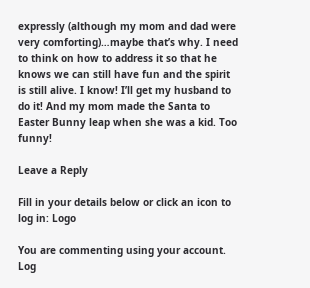expressly (although my mom and dad were very comforting)…maybe that’s why. I need to think on how to address it so that he knows we can still have fun and the spirit is still alive. I know! I’ll get my husband to do it! And my mom made the Santa to Easter Bunny leap when she was a kid. Too funny!

Leave a Reply

Fill in your details below or click an icon to log in: Logo

You are commenting using your account. Log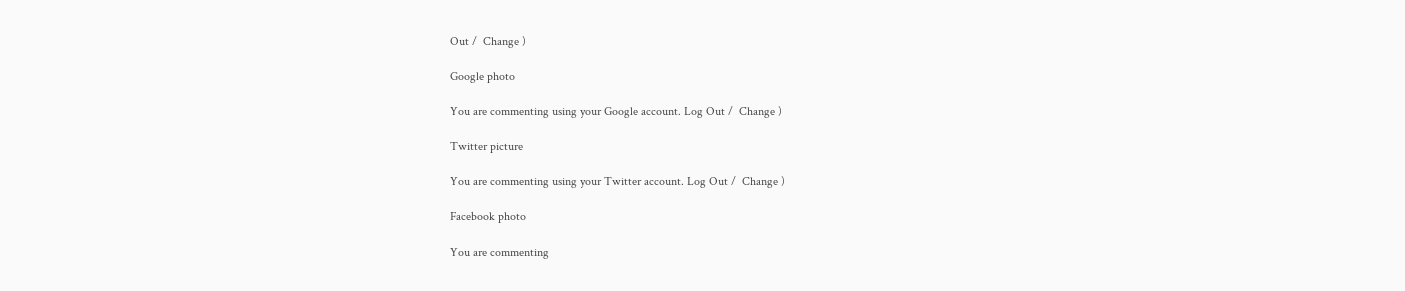Out /  Change )

Google photo

You are commenting using your Google account. Log Out /  Change )

Twitter picture

You are commenting using your Twitter account. Log Out /  Change )

Facebook photo

You are commenting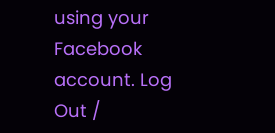using your Facebook account. Log Out /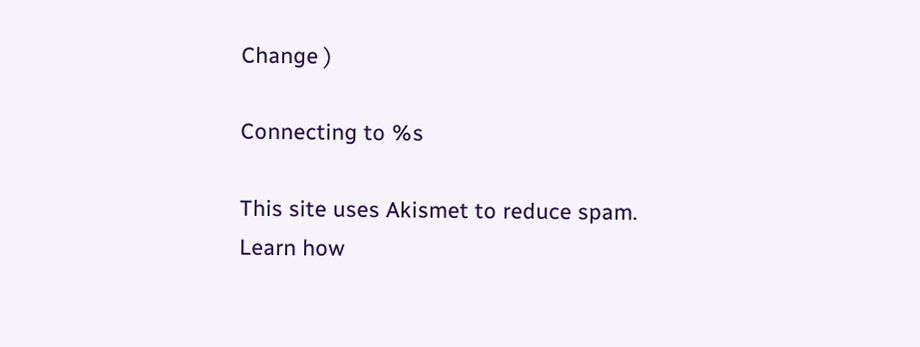Change )

Connecting to %s

This site uses Akismet to reduce spam. Learn how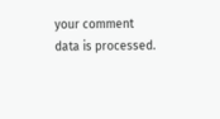your comment data is processed.